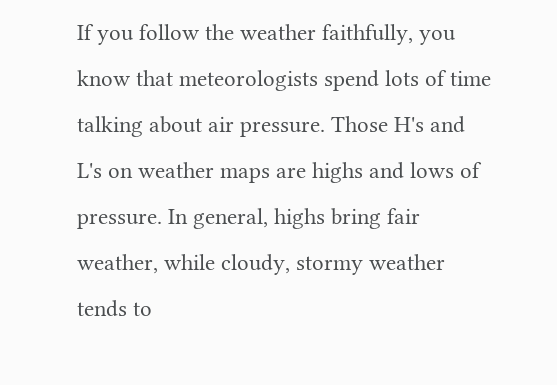If you follow the weather faithfully, you know that meteorologists spend lots of time talking about air pressure. Those H's and L's on weather maps are highs and lows of pressure. In general, highs bring fair weather, while cloudy, stormy weather tends to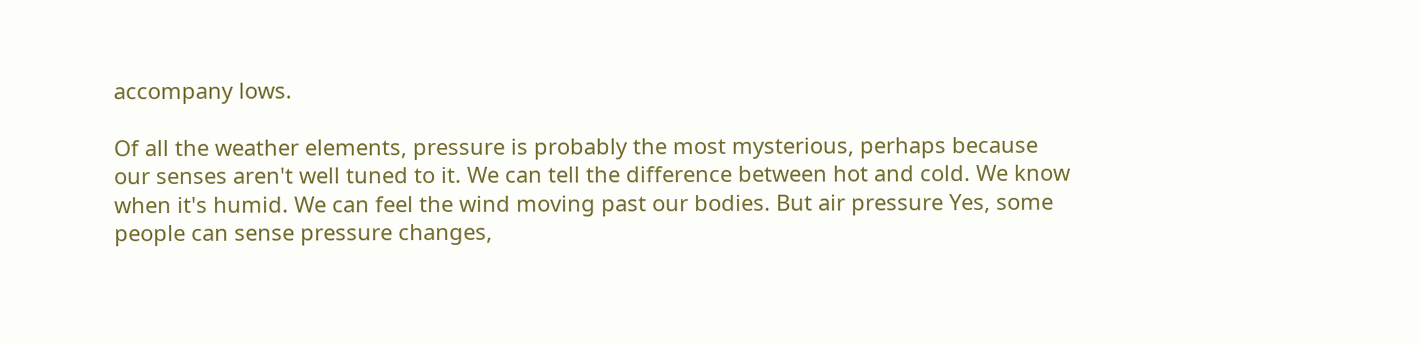accompany lows.

Of all the weather elements, pressure is probably the most mysterious, perhaps because our senses aren't well tuned to it. We can tell the difference between hot and cold. We know when it's humid. We can feel the wind moving past our bodies. But air pressure Yes, some people can sense pressure changes,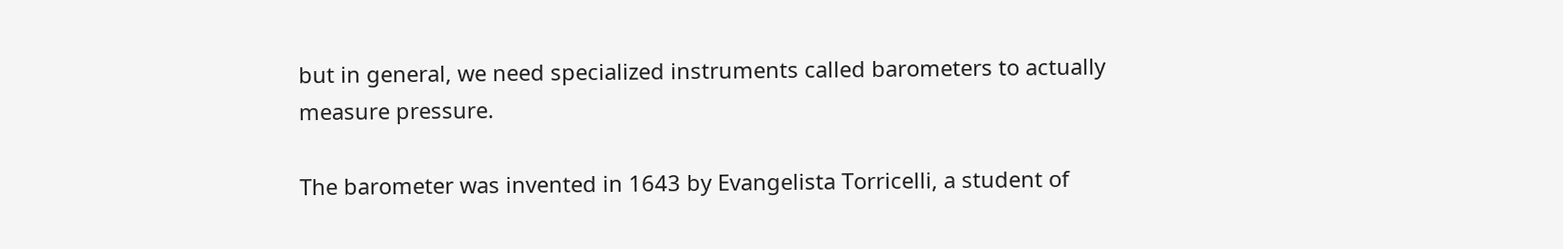but in general, we need specialized instruments called barometers to actually measure pressure.

The barometer was invented in 1643 by Evangelista Torricelli, a student of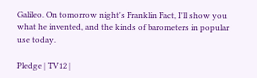Galileo. On tomorrow night's Franklin Fact, I'll show you what he invented, and the kinds of barometers in popular use today.

Pledge | TV12 |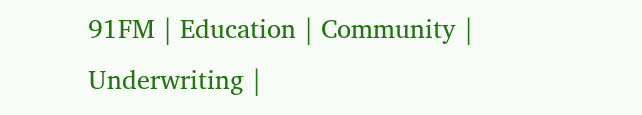91FM | Education | Community | Underwriting |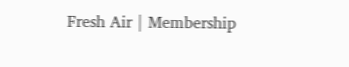Fresh Air | Membership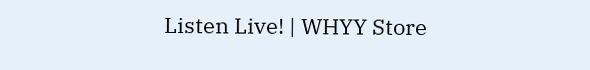Listen Live! | WHYY Store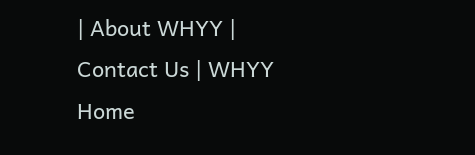| About WHYY | Contact Us | WHYY Home